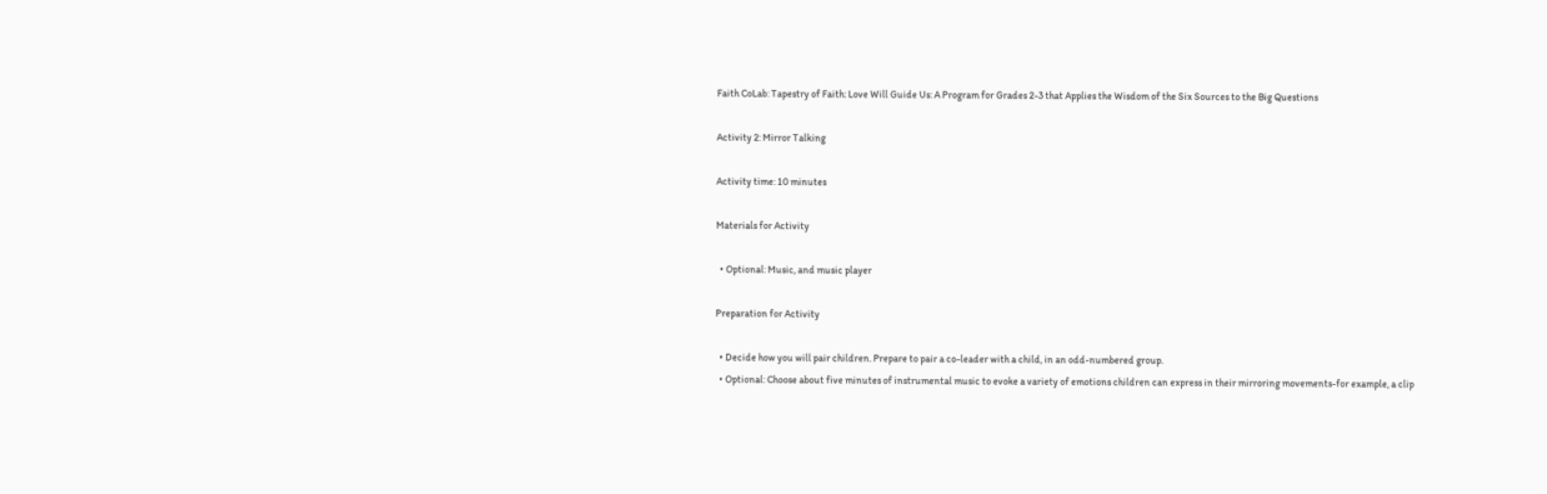Faith CoLab: Tapestry of Faith: Love Will Guide Us: A Program for Grades 2-3 that Applies the Wisdom of the Six Sources to the Big Questions

Activity 2: Mirror Talking

Activity time: 10 minutes

Materials for Activity

  • Optional: Music, and music player

Preparation for Activity

  • Decide how you will pair children. Prepare to pair a co-leader with a child, in an odd-numbered group.
  • Optional: Choose about five minutes of instrumental music to evoke a variety of emotions children can express in their mirroring movements-for example, a clip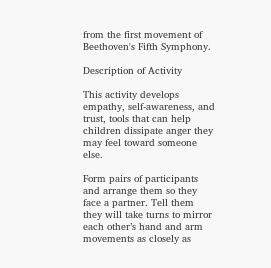from the first movement of Beethoven's Fifth Symphony.

Description of Activity

This activity develops empathy, self-awareness, and trust, tools that can help children dissipate anger they may feel toward someone else.

Form pairs of participants and arrange them so they face a partner. Tell them they will take turns to mirror each other’s hand and arm movements as closely as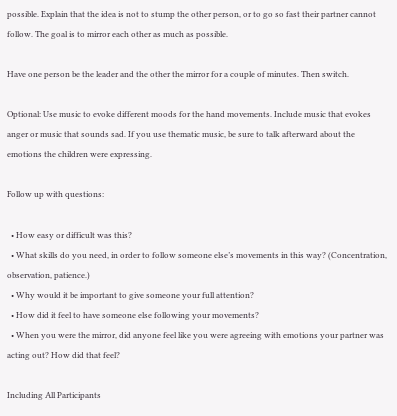possible. Explain that the idea is not to stump the other person, or to go so fast their partner cannot follow. The goal is to mirror each other as much as possible.

Have one person be the leader and the other the mirror for a couple of minutes. Then switch.

Optional: Use music to evoke different moods for the hand movements. Include music that evokes anger or music that sounds sad. If you use thematic music, be sure to talk afterward about the emotions the children were expressing.

Follow up with questions:

  • How easy or difficult was this?
  • What skills do you need, in order to follow someone else’s movements in this way? (Concentration, observation, patience.)
  • Why would it be important to give someone your full attention?
  • How did it feel to have someone else following your movements?
  • When you were the mirror, did anyone feel like you were agreeing with emotions your partner was acting out? How did that feel?

Including All Participants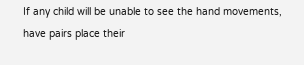If any child will be unable to see the hand movements, have pairs place their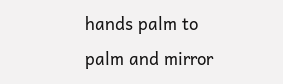hands palm to palm and mirror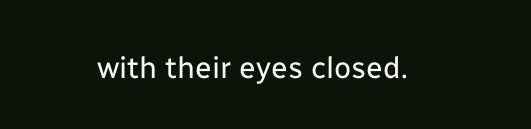with their eyes closed.